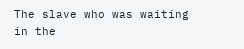The slave who was waiting in the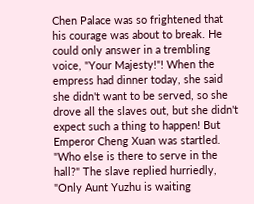Chen Palace was so frightened that his courage was about to break. He could only answer in a trembling voice, "Your Majesty!"! When the empress had dinner today, she said she didn't want to be served, so she drove all the slaves out, but she didn't expect such a thing to happen! But Emperor Cheng Xuan was startled. "Who else is there to serve in the hall?" The slave replied hurriedly, "Only Aunt Yuzhu is waiting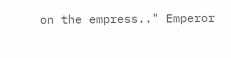on the empress.." Emperor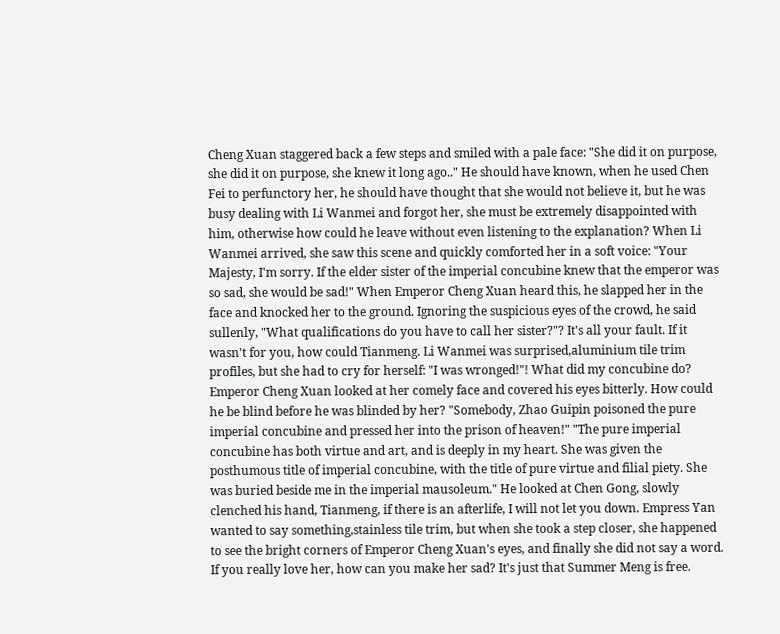Cheng Xuan staggered back a few steps and smiled with a pale face: "She did it on purpose, she did it on purpose, she knew it long ago.." He should have known, when he used Chen Fei to perfunctory her, he should have thought that she would not believe it, but he was busy dealing with Li Wanmei and forgot her, she must be extremely disappointed with him, otherwise how could he leave without even listening to the explanation? When Li Wanmei arrived, she saw this scene and quickly comforted her in a soft voice: "Your Majesty, I'm sorry. If the elder sister of the imperial concubine knew that the emperor was so sad, she would be sad!" When Emperor Cheng Xuan heard this, he slapped her in the face and knocked her to the ground. Ignoring the suspicious eyes of the crowd, he said sullenly, "What qualifications do you have to call her sister?"? It's all your fault. If it wasn't for you, how could Tianmeng. Li Wanmei was surprised,aluminium tile trim profiles, but she had to cry for herself: "I was wronged!"! What did my concubine do? Emperor Cheng Xuan looked at her comely face and covered his eyes bitterly. How could he be blind before he was blinded by her? "Somebody, Zhao Guipin poisoned the pure imperial concubine and pressed her into the prison of heaven!" "The pure imperial concubine has both virtue and art, and is deeply in my heart. She was given the posthumous title of imperial concubine, with the title of pure virtue and filial piety. She was buried beside me in the imperial mausoleum." He looked at Chen Gong, slowly clenched his hand, Tianmeng, if there is an afterlife, I will not let you down. Empress Yan wanted to say something,stainless tile trim, but when she took a step closer, she happened to see the bright corners of Emperor Cheng Xuan's eyes, and finally she did not say a word. If you really love her, how can you make her sad? It's just that Summer Meng is free.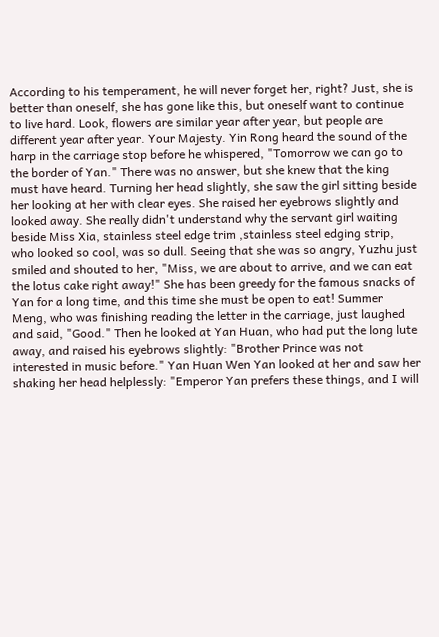According to his temperament, he will never forget her, right? Just, she is better than oneself, she has gone like this, but oneself want to continue to live hard. Look, flowers are similar year after year, but people are different year after year. Your Majesty. Yin Rong heard the sound of the harp in the carriage stop before he whispered, "Tomorrow we can go to the border of Yan." There was no answer, but she knew that the king must have heard. Turning her head slightly, she saw the girl sitting beside her looking at her with clear eyes. She raised her eyebrows slightly and looked away. She really didn't understand why the servant girl waiting beside Miss Xia, stainless steel edge trim ,stainless steel edging strip, who looked so cool, was so dull. Seeing that she was so angry, Yuzhu just smiled and shouted to her, "Miss, we are about to arrive, and we can eat the lotus cake right away!" She has been greedy for the famous snacks of Yan for a long time, and this time she must be open to eat! Summer Meng, who was finishing reading the letter in the carriage, just laughed and said, "Good." Then he looked at Yan Huan, who had put the long lute away, and raised his eyebrows slightly: "Brother Prince was not interested in music before." Yan Huan Wen Yan looked at her and saw her shaking her head helplessly: "Emperor Yan prefers these things, and I will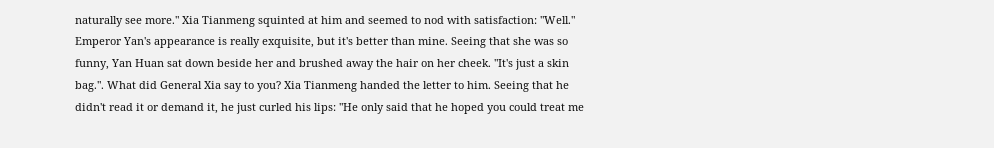naturally see more." Xia Tianmeng squinted at him and seemed to nod with satisfaction: "Well." Emperor Yan's appearance is really exquisite, but it's better than mine. Seeing that she was so funny, Yan Huan sat down beside her and brushed away the hair on her cheek. "It's just a skin bag.". What did General Xia say to you? Xia Tianmeng handed the letter to him. Seeing that he didn't read it or demand it, he just curled his lips: "He only said that he hoped you could treat me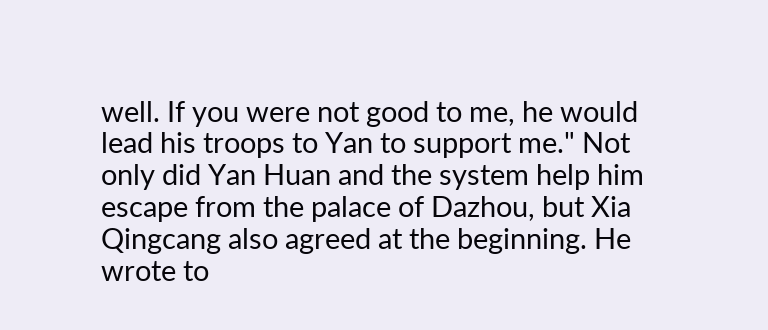well. If you were not good to me, he would lead his troops to Yan to support me." Not only did Yan Huan and the system help him escape from the palace of Dazhou, but Xia Qingcang also agreed at the beginning. He wrote to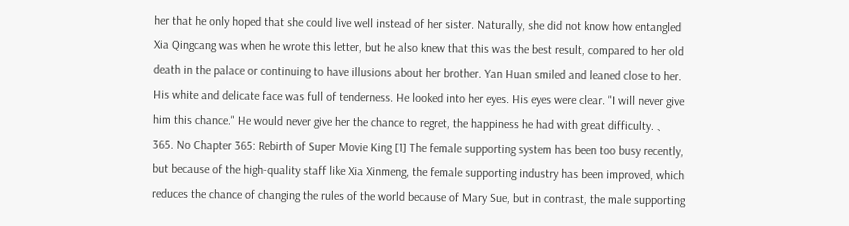her that he only hoped that she could live well instead of her sister. Naturally, she did not know how entangled Xia Qingcang was when he wrote this letter, but he also knew that this was the best result, compared to her old death in the palace or continuing to have illusions about her brother. Yan Huan smiled and leaned close to her. His white and delicate face was full of tenderness. He looked into her eyes. His eyes were clear. "I will never give him this chance." He would never give her the chance to regret, the happiness he had with great difficulty. 、365. No Chapter 365: Rebirth of Super Movie King [1] The female supporting system has been too busy recently, but because of the high-quality staff like Xia Xinmeng, the female supporting industry has been improved, which reduces the chance of changing the rules of the world because of Mary Sue, but in contrast, the male supporting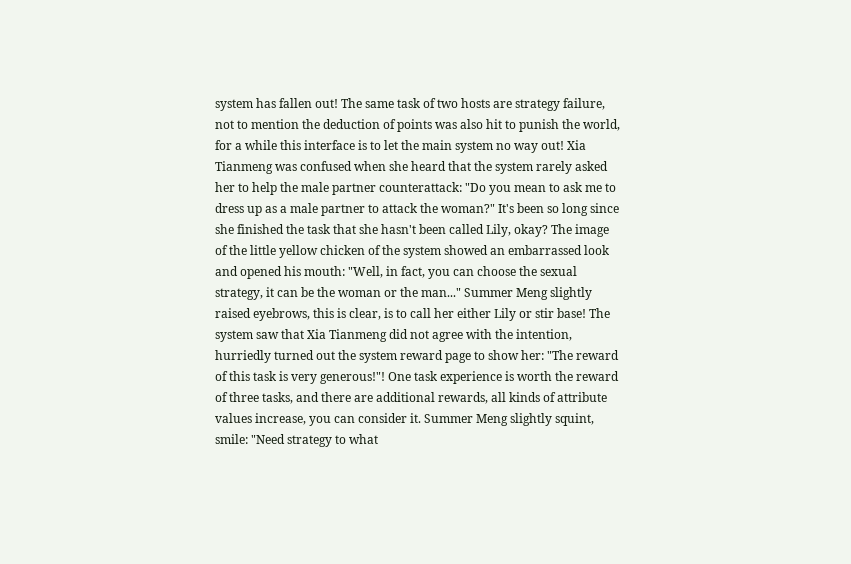system has fallen out! The same task of two hosts are strategy failure, not to mention the deduction of points was also hit to punish the world, for a while this interface is to let the main system no way out! Xia Tianmeng was confused when she heard that the system rarely asked her to help the male partner counterattack: "Do you mean to ask me to dress up as a male partner to attack the woman?" It's been so long since she finished the task that she hasn't been called Lily, okay? The image of the little yellow chicken of the system showed an embarrassed look and opened his mouth: "Well, in fact, you can choose the sexual strategy, it can be the woman or the man..." Summer Meng slightly raised eyebrows, this is clear, is to call her either Lily or stir base! The system saw that Xia Tianmeng did not agree with the intention, hurriedly turned out the system reward page to show her: "The reward of this task is very generous!"! One task experience is worth the reward of three tasks, and there are additional rewards, all kinds of attribute values increase, you can consider it. Summer Meng slightly squint, smile: "Need strategy to what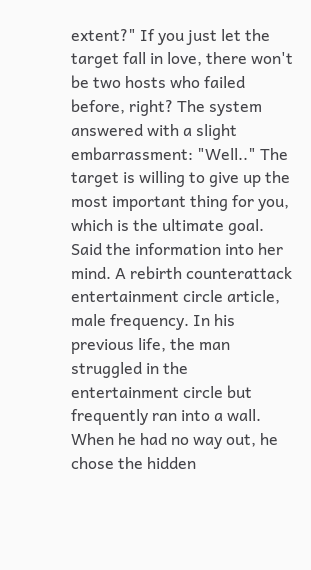extent?" If you just let the target fall in love, there won't be two hosts who failed before, right? The system answered with a slight embarrassment: "Well.." The target is willing to give up the most important thing for you, which is the ultimate goal. Said the information into her mind. A rebirth counterattack entertainment circle article, male frequency. In his previous life, the man struggled in the entertainment circle but frequently ran into a wall. When he had no way out, he chose the hidden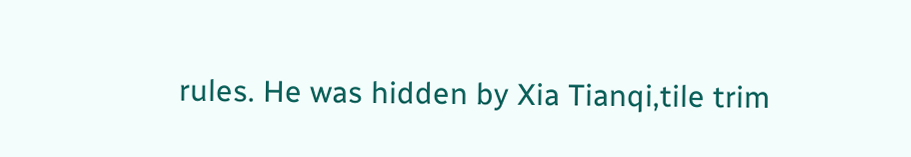rules. He was hidden by Xia Tianqi,tile trim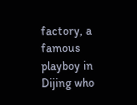factory, a famous playboy in Dijing who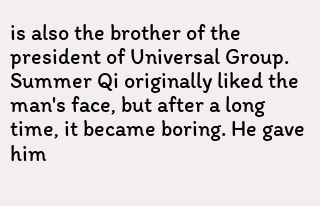is also the brother of the president of Universal Group. Summer Qi originally liked the man's face, but after a long time, it became boring. He gave him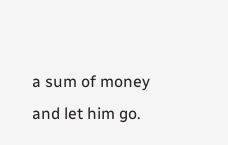a sum of money and let him go.